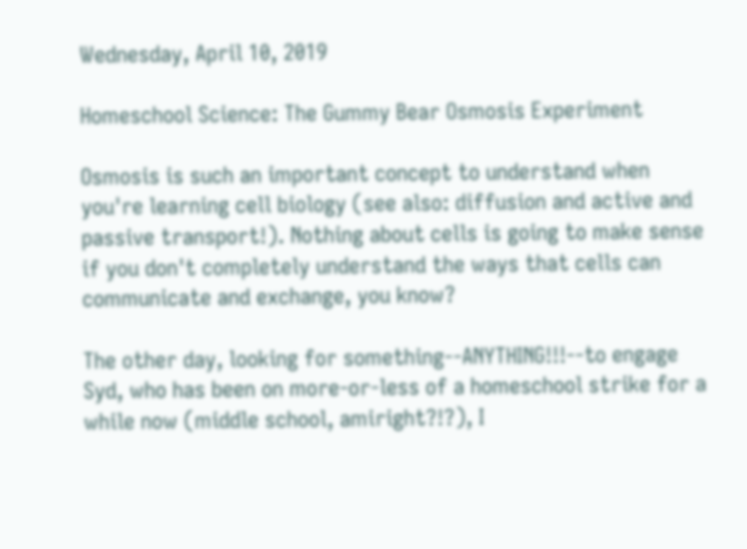Wednesday, April 10, 2019

Homeschool Science: The Gummy Bear Osmosis Experiment

Osmosis is such an important concept to understand when you're learning cell biology (see also: diffusion and active and passive transport!). Nothing about cells is going to make sense if you don't completely understand the ways that cells can communicate and exchange, you know?

The other day, looking for something--ANYTHING!!!--to engage Syd, who has been on more-or-less of a homeschool strike for a while now (middle school, amiright?!?), I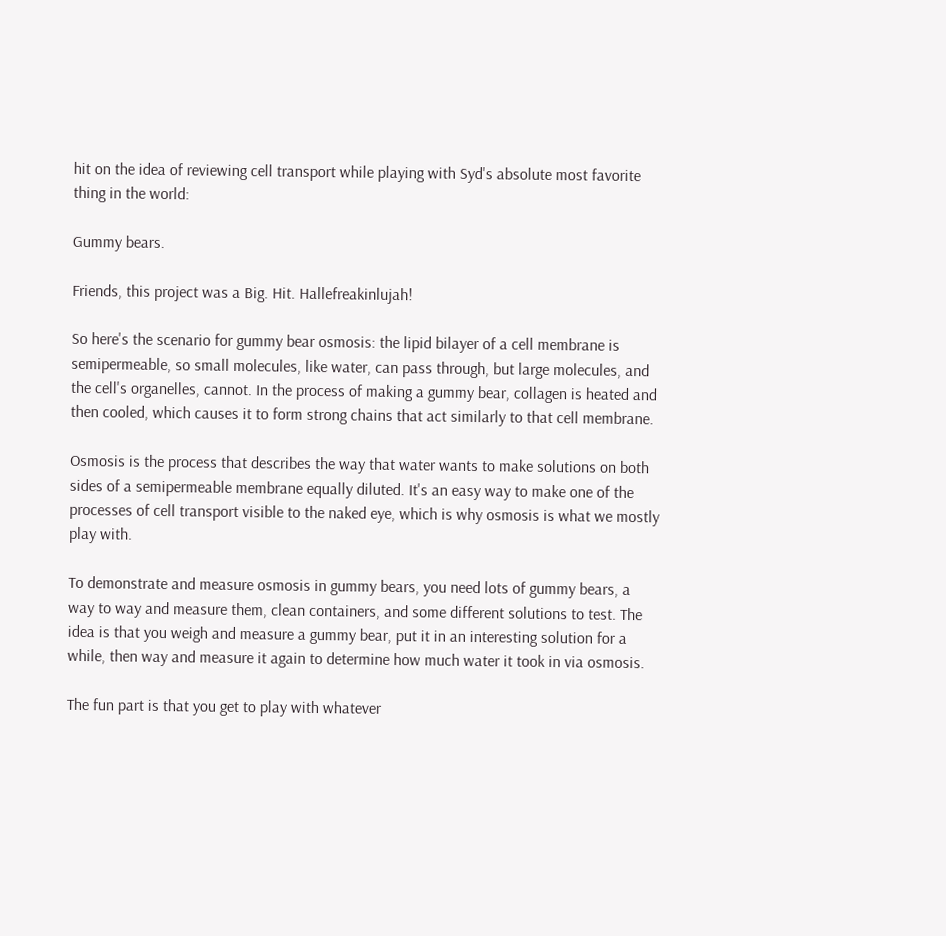hit on the idea of reviewing cell transport while playing with Syd's absolute most favorite thing in the world:

Gummy bears.

Friends, this project was a Big. Hit. Hallefreakinlujah!

So here's the scenario for gummy bear osmosis: the lipid bilayer of a cell membrane is semipermeable, so small molecules, like water, can pass through, but large molecules, and the cell's organelles, cannot. In the process of making a gummy bear, collagen is heated and then cooled, which causes it to form strong chains that act similarly to that cell membrane.

Osmosis is the process that describes the way that water wants to make solutions on both sides of a semipermeable membrane equally diluted. It's an easy way to make one of the processes of cell transport visible to the naked eye, which is why osmosis is what we mostly play with.

To demonstrate and measure osmosis in gummy bears, you need lots of gummy bears, a way to way and measure them, clean containers, and some different solutions to test. The idea is that you weigh and measure a gummy bear, put it in an interesting solution for a while, then way and measure it again to determine how much water it took in via osmosis.

The fun part is that you get to play with whatever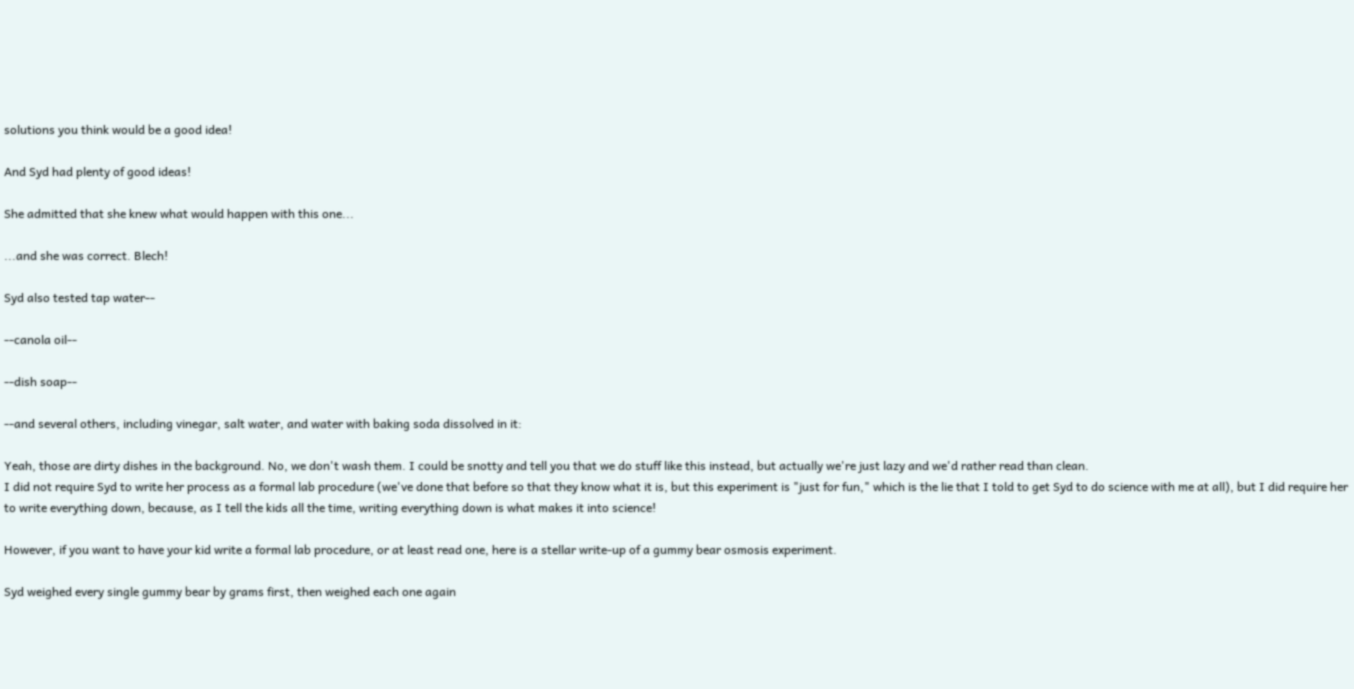solutions you think would be a good idea!

And Syd had plenty of good ideas!

She admitted that she knew what would happen with this one...

...and she was correct. Blech!

Syd also tested tap water--

--canola oil--

--dish soap--

--and several others, including vinegar, salt water, and water with baking soda dissolved in it:

Yeah, those are dirty dishes in the background. No, we don't wash them. I could be snotty and tell you that we do stuff like this instead, but actually we're just lazy and we'd rather read than clean.
I did not require Syd to write her process as a formal lab procedure (we've done that before so that they know what it is, but this experiment is "just for fun," which is the lie that I told to get Syd to do science with me at all), but I did require her to write everything down, because, as I tell the kids all the time, writing everything down is what makes it into science!

However, if you want to have your kid write a formal lab procedure, or at least read one, here is a stellar write-up of a gummy bear osmosis experiment.

Syd weighed every single gummy bear by grams first, then weighed each one again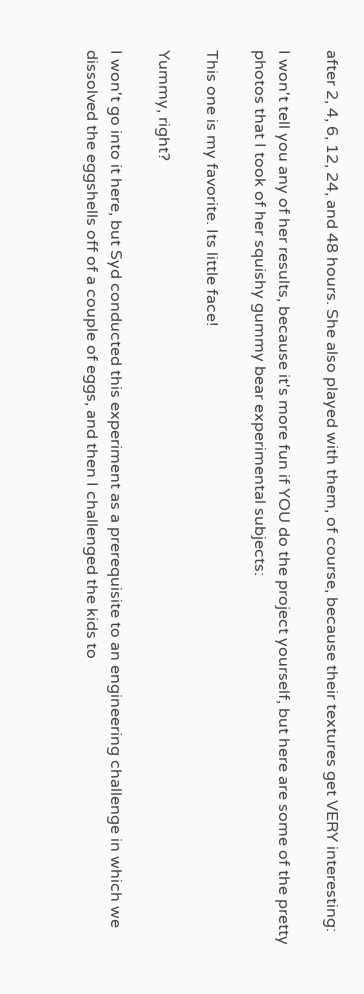after 2, 4, 6, 12, 24, and 48 hours. She also played with them, of course, because their textures get VERY interesting:

I won't tell you any of her results, because it's more fun if YOU do the project yourself, but here are some of the pretty photos that I took of her squishy gummy bear experimental subjects:

This one is my favorite. Its little face!

Yummy, right?

I won't go into it here, but Syd conducted this experiment as a prerequisite to an engineering challenge in which we dissolved the eggshells off of a couple of eggs, and then I challenged the kids to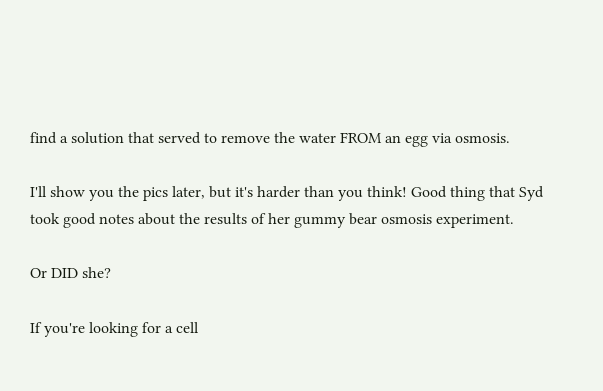find a solution that served to remove the water FROM an egg via osmosis.

I'll show you the pics later, but it's harder than you think! Good thing that Syd took good notes about the results of her gummy bear osmosis experiment.

Or DID she?

If you're looking for a cell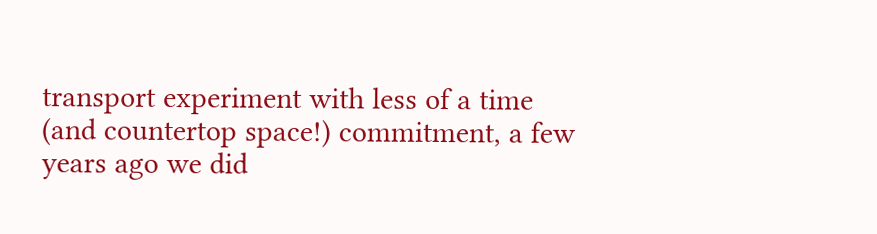transport experiment with less of a time (and countertop space!) commitment, a few years ago we did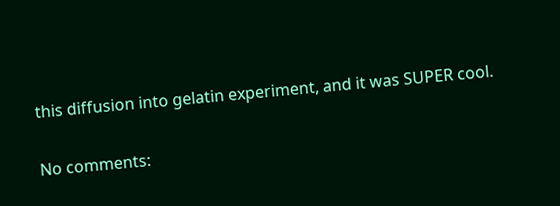this diffusion into gelatin experiment, and it was SUPER cool.

No comments: